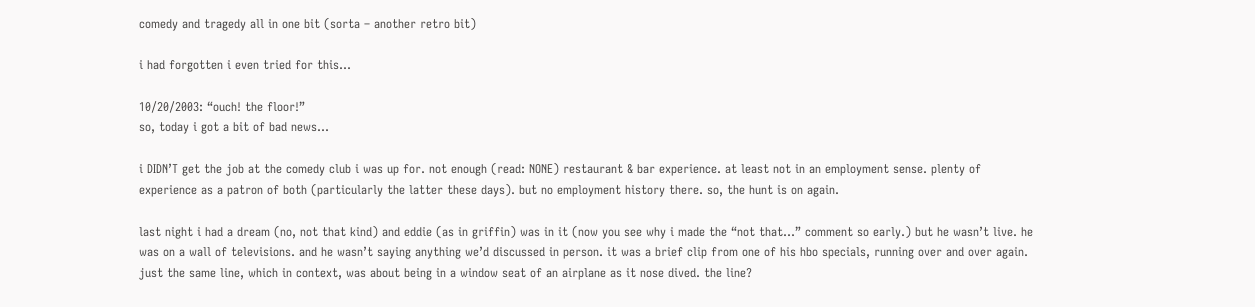comedy and tragedy all in one bit (sorta – another retro bit)

i had forgotten i even tried for this…

10/20/2003: “ouch! the floor!”
so, today i got a bit of bad news…

i DIDN’T get the job at the comedy club i was up for. not enough (read: NONE) restaurant & bar experience. at least not in an employment sense. plenty of experience as a patron of both (particularly the latter these days). but no employment history there. so, the hunt is on again.

last night i had a dream (no, not that kind) and eddie (as in griffin) was in it (now you see why i made the “not that…” comment so early.) but he wasn’t live. he was on a wall of televisions. and he wasn’t saying anything we’d discussed in person. it was a brief clip from one of his hbo specials, running over and over again. just the same line, which in context, was about being in a window seat of an airplane as it nose dived. the line?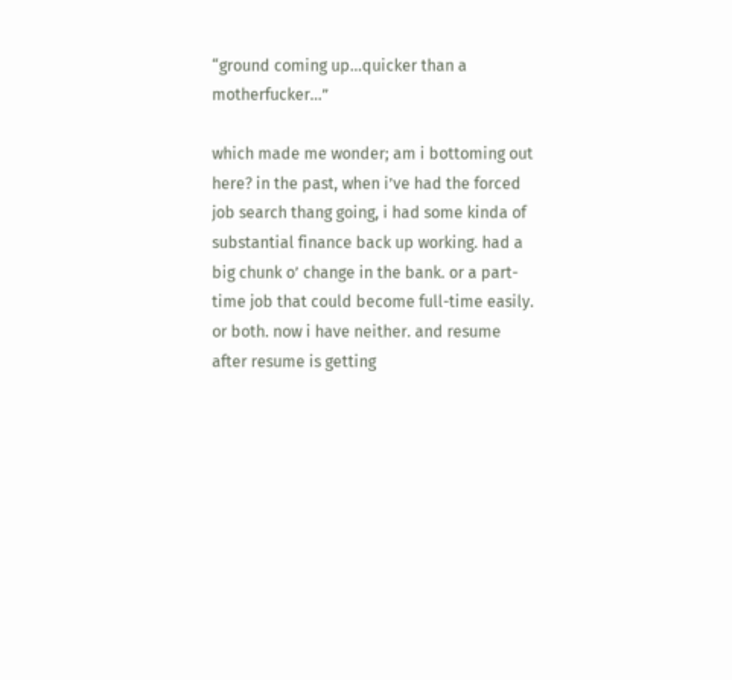“ground coming up…quicker than a motherfucker…”

which made me wonder; am i bottoming out here? in the past, when i’ve had the forced job search thang going, i had some kinda of substantial finance back up working. had a big chunk o’ change in the bank. or a part-time job that could become full-time easily. or both. now i have neither. and resume after resume is getting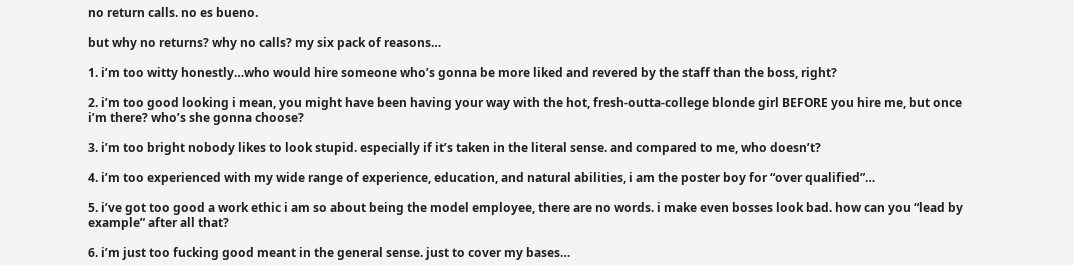no return calls. no es bueno.

but why no returns? why no calls? my six pack of reasons…

1. i’m too witty honestly…who would hire someone who’s gonna be more liked and revered by the staff than the boss, right?

2. i’m too good looking i mean, you might have been having your way with the hot, fresh-outta-college blonde girl BEFORE you hire me, but once i’m there? who’s she gonna choose?

3. i’m too bright nobody likes to look stupid. especially if it’s taken in the literal sense. and compared to me, who doesn’t?

4. i’m too experienced with my wide range of experience, education, and natural abilities, i am the poster boy for “over qualified”…

5. i’ve got too good a work ethic i am so about being the model employee, there are no words. i make even bosses look bad. how can you “lead by example” after all that?

6. i’m just too fucking good meant in the general sense. just to cover my bases…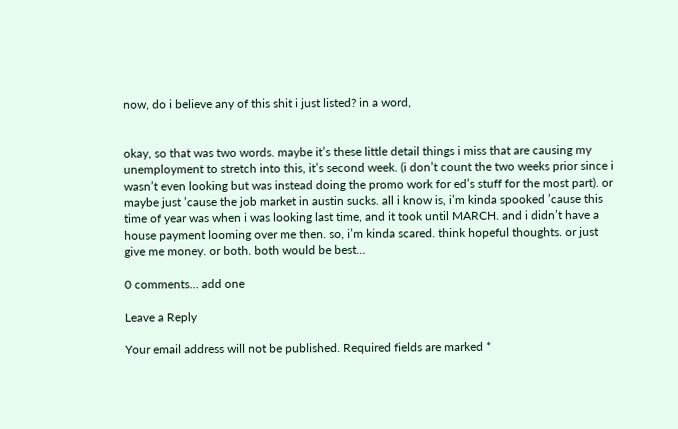now, do i believe any of this shit i just listed? in a word,


okay, so that was two words. maybe it’s these little detail things i miss that are causing my unemployment to stretch into this, it’s second week. (i don’t count the two weeks prior since i wasn’t even looking but was instead doing the promo work for ed’s stuff for the most part). or maybe just ’cause the job market in austin sucks. all i know is, i’m kinda spooked ’cause this time of year was when i was looking last time, and it took until MARCH. and i didn’t have a house payment looming over me then. so, i’m kinda scared. think hopeful thoughts. or just give me money. or both. both would be best…

0 comments… add one

Leave a Reply

Your email address will not be published. Required fields are marked *